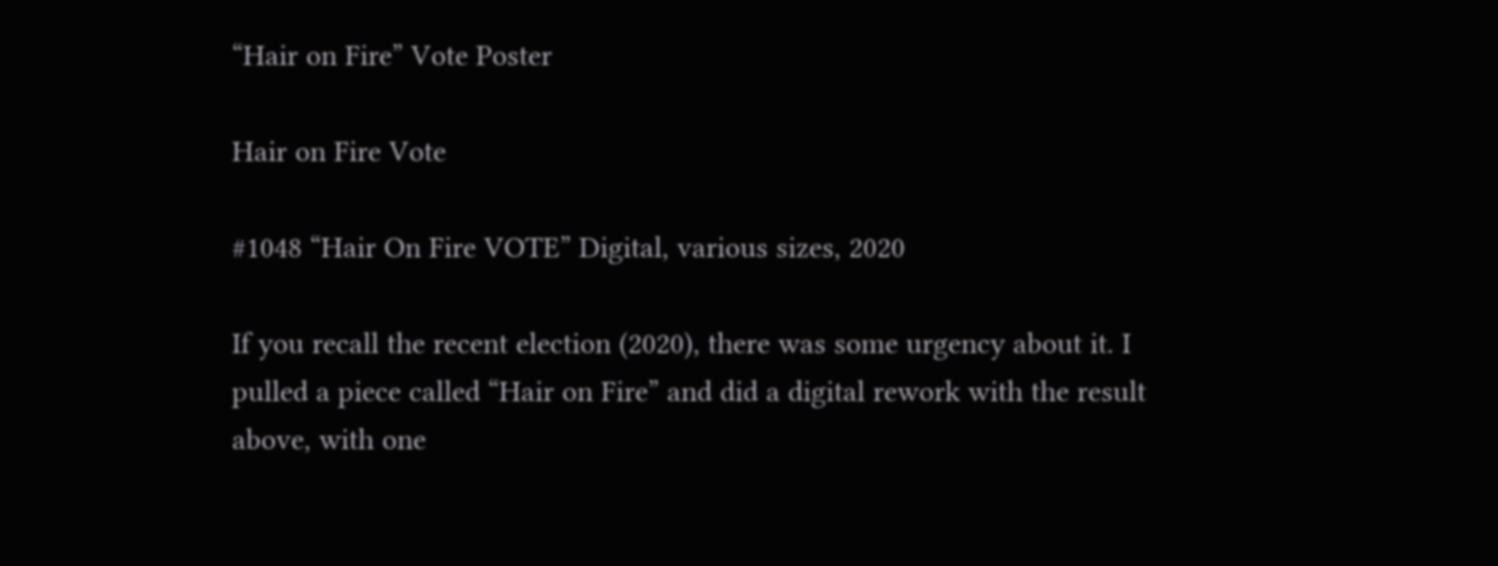“Hair on Fire” Vote Poster

Hair on Fire Vote

#1048 “Hair On Fire VOTE” Digital, various sizes, 2020

If you recall the recent election (2020), there was some urgency about it. I pulled a piece called “Hair on Fire” and did a digital rework with the result above, with one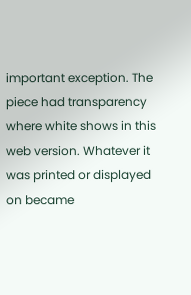important exception. The piece had transparency where white shows in this web version. Whatever it was printed or displayed on became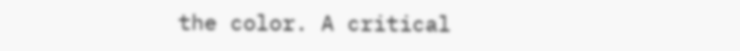the color. A critical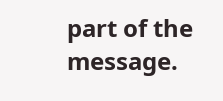part of the message.